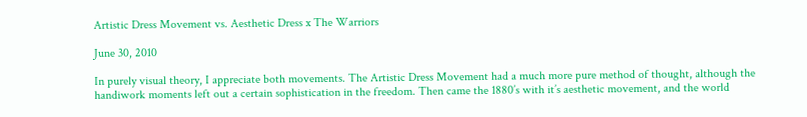Artistic Dress Movement vs. Aesthetic Dress x The Warriors

June 30, 2010

In purely visual theory, I appreciate both movements. The Artistic Dress Movement had a much more pure method of thought, although the handiwork moments left out a certain sophistication in the freedom. Then came the 1880’s with it’s aesthetic movement, and the world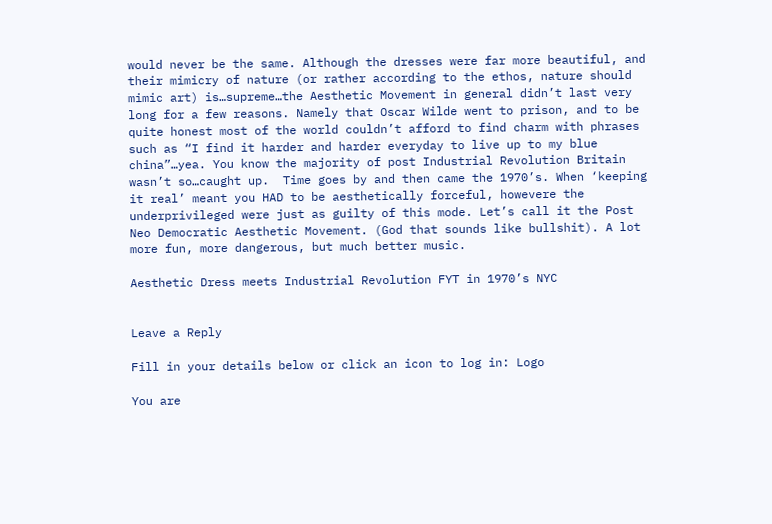would never be the same. Although the dresses were far more beautiful, and their mimicry of nature (or rather according to the ethos, nature should mimic art) is…supreme…the Aesthetic Movement in general didn’t last very long for a few reasons. Namely that Oscar Wilde went to prison, and to be quite honest most of the world couldn’t afford to find charm with phrases such as “I find it harder and harder everyday to live up to my blue china”…yea. You know the majority of post Industrial Revolution Britain wasn’t so…caught up.  Time goes by and then came the 1970’s. When ‘keeping it real’ meant you HAD to be aesthetically forceful, howevere the underprivileged were just as guilty of this mode. Let’s call it the Post Neo Democratic Aesthetic Movement. (God that sounds like bullshit). A lot more fun, more dangerous, but much better music.

Aesthetic Dress meets Industrial Revolution FYT in 1970’s NYC


Leave a Reply

Fill in your details below or click an icon to log in: Logo

You are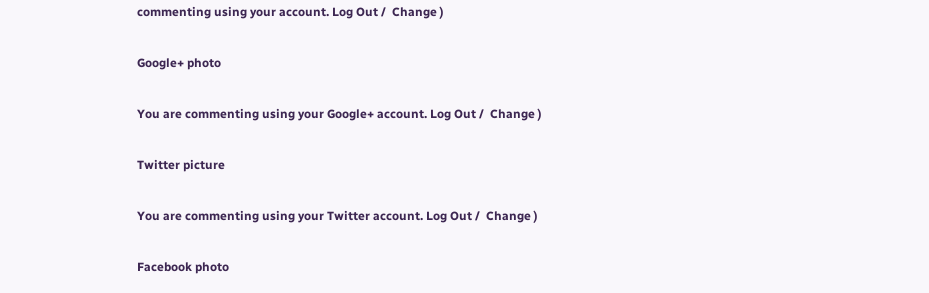commenting using your account. Log Out /  Change )

Google+ photo

You are commenting using your Google+ account. Log Out /  Change )

Twitter picture

You are commenting using your Twitter account. Log Out /  Change )

Facebook photo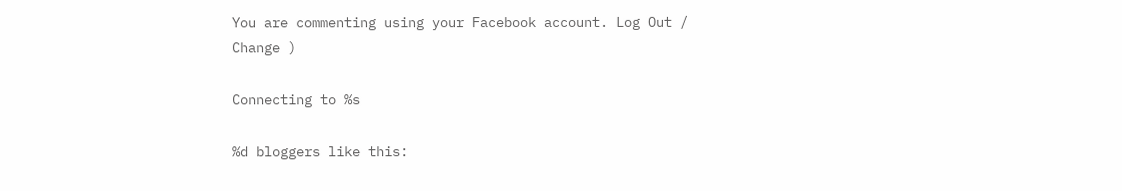You are commenting using your Facebook account. Log Out /  Change )

Connecting to %s

%d bloggers like this: